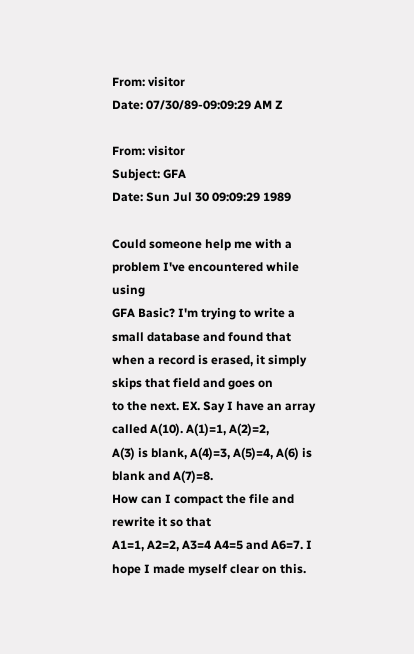From: visitor
Date: 07/30/89-09:09:29 AM Z

From: visitor
Subject: GFA
Date: Sun Jul 30 09:09:29 1989

Could someone help me with a problem I've encountered while using
GFA Basic? I'm trying to write a small database and found that
when a record is erased, it simply skips that field and goes on
to the next. EX. Say I have an array called A(10). A(1)=1, A(2)=2,
A(3) is blank, A(4)=3, A(5)=4, A(6) is blank and A(7)=8.
How can I compact the file and rewrite it so that
A1=1, A2=2, A3=4 A4=5 and A6=7. I hope I made myself clear on this.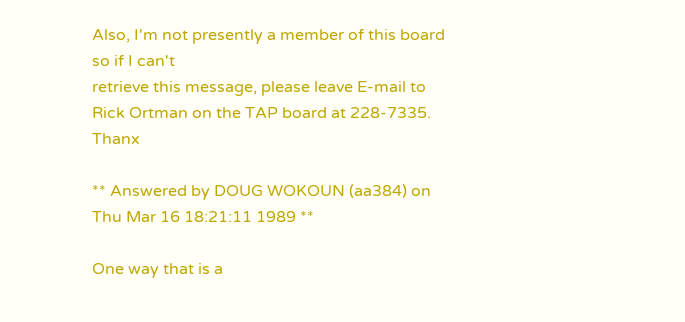Also, I'm not presently a member of this board so if I can't
retrieve this message, please leave E-mail to
Rick Ortman on the TAP board at 228-7335. Thanx

** Answered by DOUG WOKOUN (aa384) on Thu Mar 16 18:21:11 1989 **

One way that is a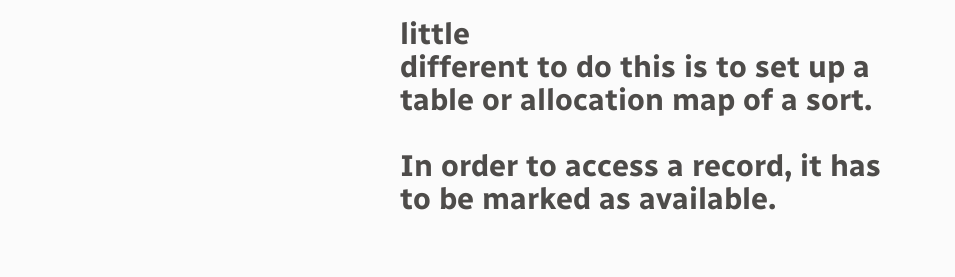little
different to do this is to set up a
table or allocation map of a sort.

In order to access a record, it has
to be marked as available.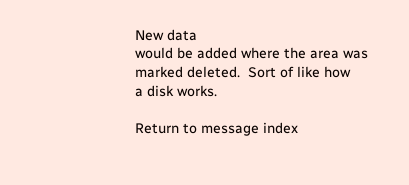New data
would be added where the area was
marked deleted.  Sort of like how
a disk works.

Return to message index